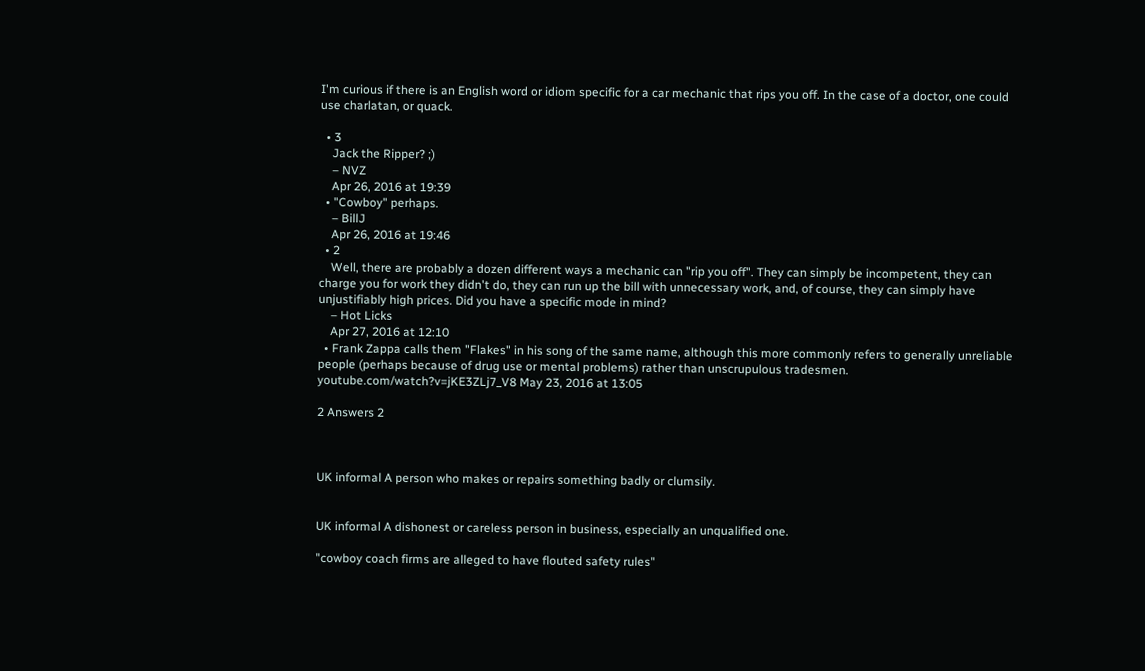I'm curious if there is an English word or idiom specific for a car mechanic that rips you off. In the case of a doctor, one could use charlatan, or quack.

  • 3
    Jack the Ripper? ;)
    – NVZ
    Apr 26, 2016 at 19:39
  • "Cowboy" perhaps.
    – BillJ
    Apr 26, 2016 at 19:46
  • 2
    Well, there are probably a dozen different ways a mechanic can "rip you off". They can simply be incompetent, they can charge you for work they didn't do, they can run up the bill with unnecessary work, and, of course, they can simply have unjustifiably high prices. Did you have a specific mode in mind?
    – Hot Licks
    Apr 27, 2016 at 12:10
  • Frank Zappa calls them "Flakes" in his song of the same name, although this more commonly refers to generally unreliable people (perhaps because of drug use or mental problems) rather than unscrupulous tradesmen. youtube.com/watch?v=jKE3ZLj7_V8 May 23, 2016 at 13:05

2 Answers 2



UK informal A person who makes or repairs something badly or clumsily.


UK informal A dishonest or careless person in business, especially an unqualified one.

"cowboy coach firms are alleged to have flouted safety rules"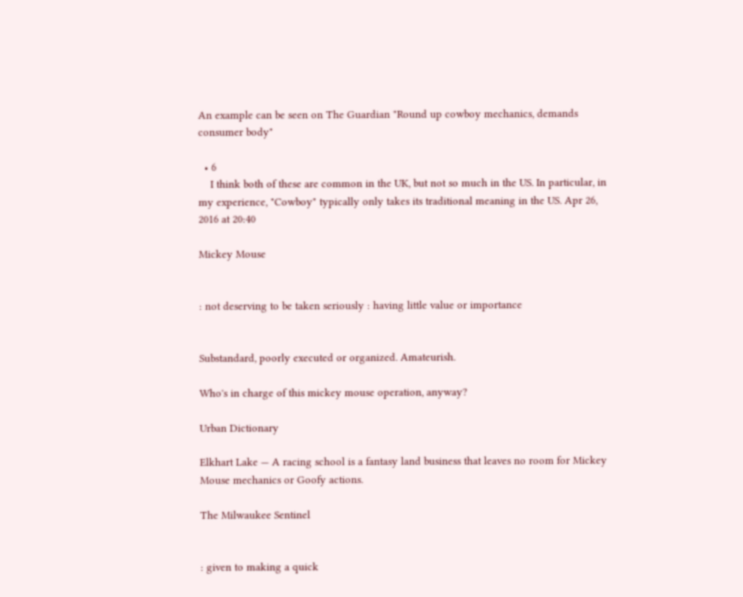An example can be seen on The Guardian "Round up cowboy mechanics, demands consumer body"

  • 6
    I think both of these are common in the UK, but not so much in the US. In particular, in my experience, "Cowboy" typically only takes its traditional meaning in the US. Apr 26, 2016 at 20:40

Mickey Mouse


: not deserving to be taken seriously : having little value or importance


Substandard, poorly executed or organized. Amateurish.

Who's in charge of this mickey mouse operation, anyway?

Urban Dictionary

Elkhart Lake — A racing school is a fantasy land business that leaves no room for Mickey Mouse mechanics or Goofy actions.

The Milwaukee Sentinel


: given to making a quick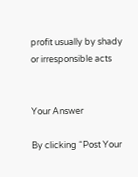profit usually by shady or irresponsible acts


Your Answer

By clicking “Post Your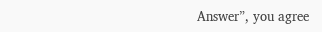Answer”, you agree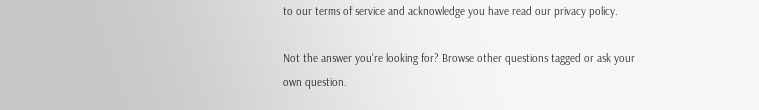to our terms of service and acknowledge you have read our privacy policy.

Not the answer you're looking for? Browse other questions tagged or ask your own question.